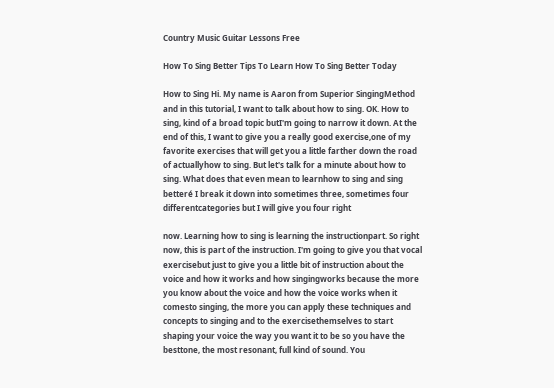Country Music Guitar Lessons Free

How To Sing Better Tips To Learn How To Sing Better Today

How to Sing Hi. My name is Aaron from Superior SingingMethod and in this tutorial, I want to talk about how to sing. OK. How to sing, kind of a broad topic butI'm going to narrow it down. At the end of this, I want to give you a really good exercise,one of my favorite exercises that will get you a little farther down the road of actuallyhow to sing. But let's talk for a minute about how to sing. What does that even mean to learnhow to sing and sing betteré I break it down into sometimes three, sometimes four differentcategories but I will give you four right

now. Learning how to sing is learning the instructionpart. So right now, this is part of the instruction. I'm going to give you that vocal exercisebut just to give you a little bit of instruction about the voice and how it works and how singingworks because the more you know about the voice and how the voice works when it comesto singing, the more you can apply these techniques and concepts to singing and to the exercisethemselves to start shaping your voice the way you want it to be so you have the besttone, the most resonant, full kind of sound. You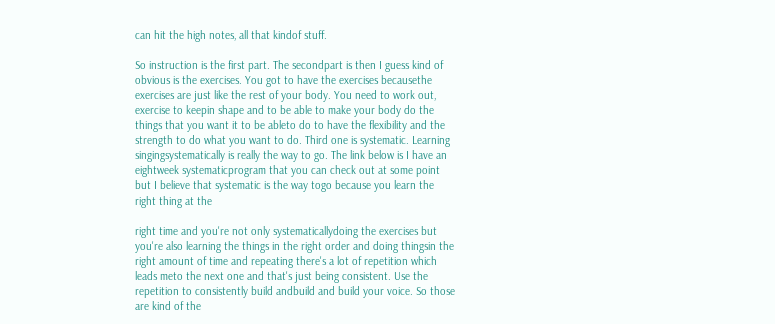can hit the high notes, all that kindof stuff.

So instruction is the first part. The secondpart is then I guess kind of obvious is the exercises. You got to have the exercises becausethe exercises are just like the rest of your body. You need to work out, exercise to keepin shape and to be able to make your body do the things that you want it to be ableto do to have the flexibility and the strength to do what you want to do. Third one is systematic. Learning singingsystematically is really the way to go. The link below is I have an eightweek systematicprogram that you can check out at some point but I believe that systematic is the way togo because you learn the right thing at the

right time and you're not only systematicallydoing the exercises but you're also learning the things in the right order and doing thingsin the right amount of time and repeating there's a lot of repetition which leads meto the next one and that's just being consistent. Use the repetition to consistently build andbuild and build your voice. So those are kind of the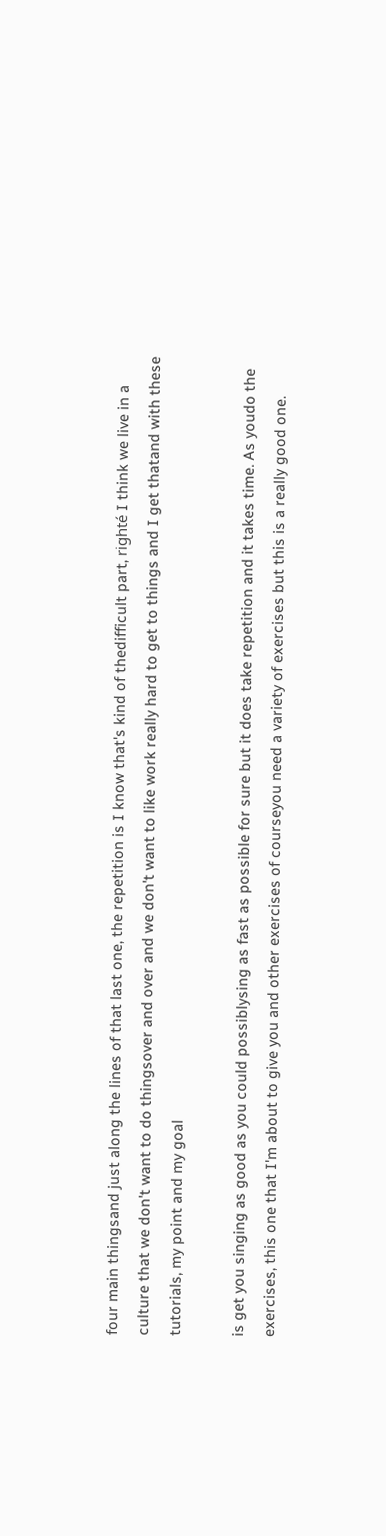four main thingsand just along the lines of that last one, the repetition is I know that's kind of thedifficult part, righté I think we live in a culture that we don't want to do thingsover and over and we don't want to like work really hard to get to things and I get thatand with these tutorials, my point and my goal

is get you singing as good as you could possiblysing as fast as possible for sure but it does take repetition and it takes time. As youdo the exercises, this one that I'm about to give you and other exercises of courseyou need a variety of exercises but this is a really good one.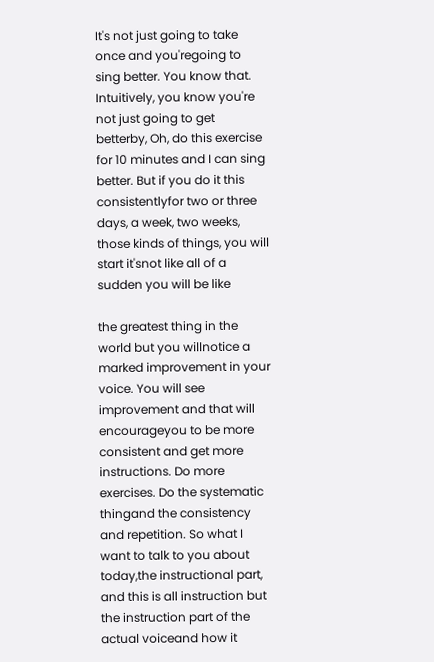It's not just going to take once and you'regoing to sing better. You know that. Intuitively, you know you're not just going to get betterby, Oh, do this exercise for 10 minutes and I can sing better. But if you do it this consistentlyfor two or three days, a week, two weeks, those kinds of things, you will start it'snot like all of a sudden you will be like

the greatest thing in the world but you willnotice a marked improvement in your voice. You will see improvement and that will encourageyou to be more consistent and get more instructions. Do more exercises. Do the systematic thingand the consistency and repetition. So what I want to talk to you about today,the instructional part, and this is all instruction but the instruction part of the actual voiceand how it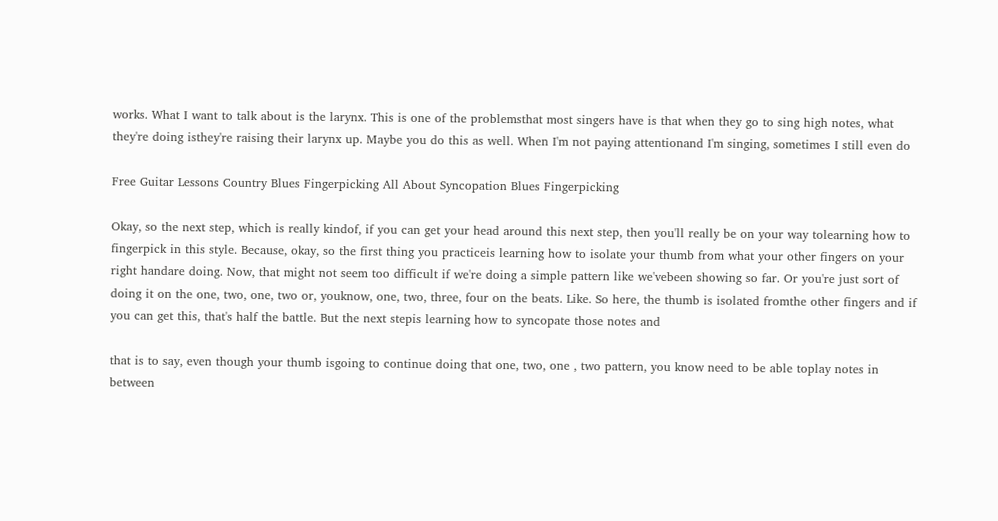works. What I want to talk about is the larynx. This is one of the problemsthat most singers have is that when they go to sing high notes, what they're doing isthey're raising their larynx up. Maybe you do this as well. When I'm not paying attentionand I'm singing, sometimes I still even do

Free Guitar Lessons Country Blues Fingerpicking All About Syncopation Blues Fingerpicking

Okay, so the next step, which is really kindof, if you can get your head around this next step, then you'll really be on your way tolearning how to fingerpick in this style. Because, okay, so the first thing you practiceis learning how to isolate your thumb from what your other fingers on your right handare doing. Now, that might not seem too difficult if we're doing a simple pattern like we'vebeen showing so far. Or you're just sort of doing it on the one, two, one, two or, youknow, one, two, three, four on the beats. Like. So here, the thumb is isolated fromthe other fingers and if you can get this, that's half the battle. But the next stepis learning how to syncopate those notes and

that is to say, even though your thumb isgoing to continue doing that one, two, one , two pattern, you know need to be able toplay notes in between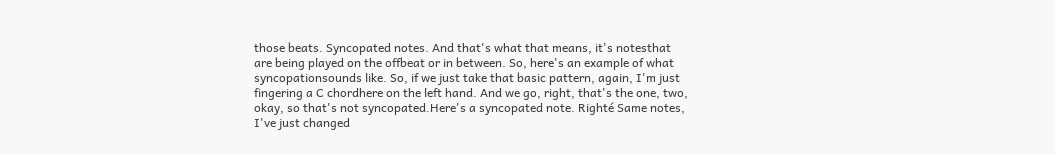those beats. Syncopated notes. And that's what that means, it's notesthat are being played on the offbeat or in between. So, here's an example of what syncopationsounds like. So, if we just take that basic pattern, again, I'm just fingering a C chordhere on the left hand. And we go, right, that's the one, two, okay, so that's not syncopated.Here's a syncopated note. Righté Same notes, I've just changed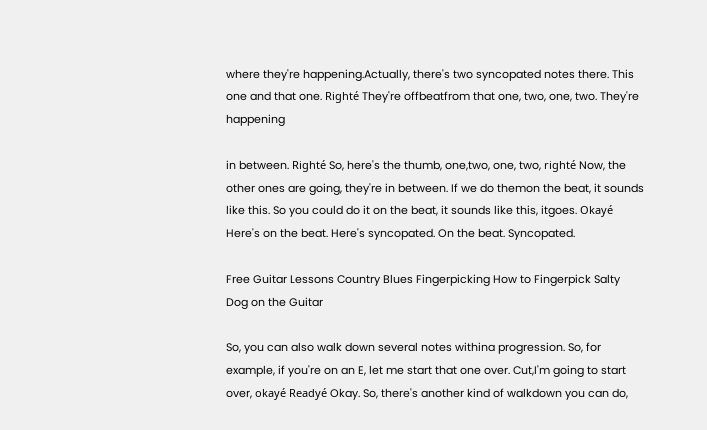where they're happening.Actually, there's two syncopated notes there. This one and that one. Righté They're offbeatfrom that one, two, one, two. They're happening

in between. Righté So, here's the thumb, one,two, one, two, righté Now, the other ones are going, they're in between. If we do themon the beat, it sounds like this. So you could do it on the beat, it sounds like this, itgoes. Okayé Here's on the beat. Here's syncopated. On the beat. Syncopated.

Free Guitar Lessons Country Blues Fingerpicking How to Fingerpick Salty Dog on the Guitar

So, you can also walk down several notes withina progression. So, for example, if you're on an E, let me start that one over. Cut,I'm going to start over, okayé Readyé Okay. So, there's another kind of walkdown you can do,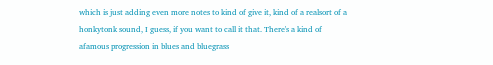which is just adding even more notes to kind of give it, kind of a realsort of a honkytonk sound, I guess, if you want to call it that. There's a kind of afamous progression in blues and bluegrass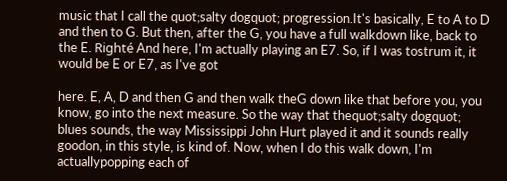music that I call the quot;salty dogquot; progression.It's basically, E to A to D and then to G. But then, after the G, you have a full walkdown like, back to the E. Righté And here, I'm actually playing an E7. So, if I was tostrum it, it would be E or E7, as I've got

here. E, A, D and then G and then walk theG down like that before you, you know, go into the next measure. So the way that thequot;salty dogquot; blues sounds, the way Mississippi John Hurt played it and it sounds really goodon, in this style, is kind of. Now, when I do this walk down, I'm actuallypopping each of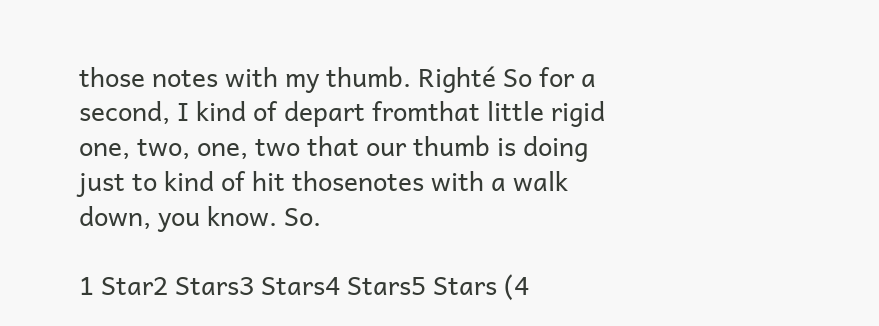those notes with my thumb. Righté So for a second, I kind of depart fromthat little rigid one, two, one, two that our thumb is doing just to kind of hit thosenotes with a walk down, you know. So.

1 Star2 Stars3 Stars4 Stars5 Stars (4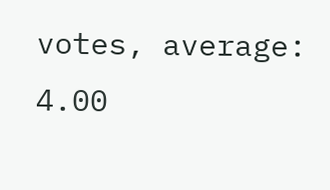votes, average: 4.00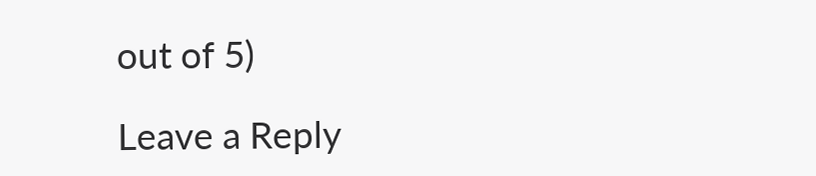out of 5)

Leave a Reply